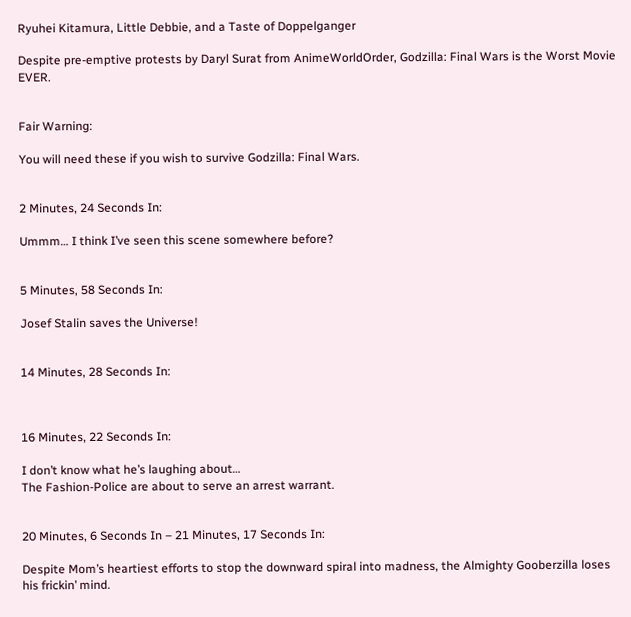Ryuhei Kitamura, Little Debbie, and a Taste of Doppelganger

Despite pre-emptive protests by Daryl Surat from AnimeWorldOrder, Godzilla: Final Wars is the Worst Movie EVER.


Fair Warning:

You will need these if you wish to survive Godzilla: Final Wars.


2 Minutes, 24 Seconds In:

Ummm… I think I’ve seen this scene somewhere before?


5 Minutes, 58 Seconds In:

Josef Stalin saves the Universe!


14 Minutes, 28 Seconds In:



16 Minutes, 22 Seconds In:

I don’t know what he’s laughing about…
The Fashion-Police are about to serve an arrest warrant.


20 Minutes, 6 Seconds In – 21 Minutes, 17 Seconds In:

Despite Mom’s heartiest efforts to stop the downward spiral into madness, the Almighty Gooberzilla loses his frickin’ mind.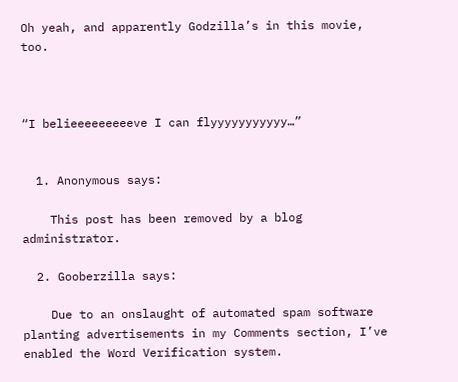Oh yeah, and apparently Godzilla’s in this movie, too.



“I belieeeeeeeeeve I can flyyyyyyyyyyy…”


  1. Anonymous says:

    This post has been removed by a blog administrator.

  2. Gooberzilla says:

    Due to an onslaught of automated spam software planting advertisements in my Comments section, I’ve enabled the Word Verification system.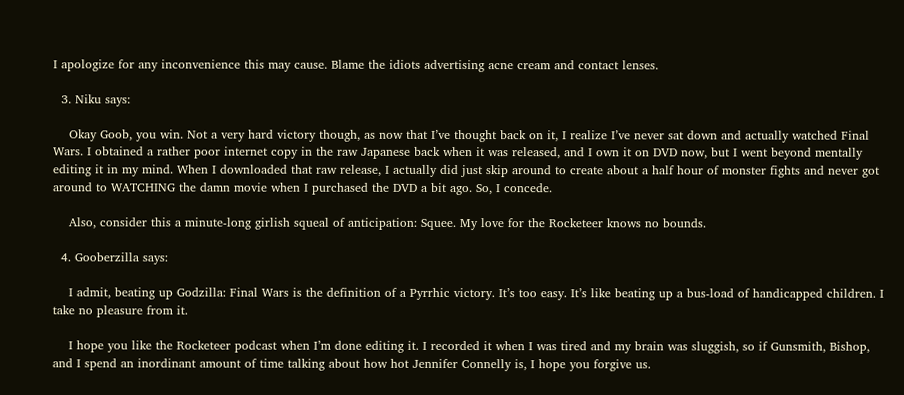I apologize for any inconvenience this may cause. Blame the idiots advertising acne cream and contact lenses.

  3. Niku says:

    Okay Goob, you win. Not a very hard victory though, as now that I’ve thought back on it, I realize I’ve never sat down and actually watched Final Wars. I obtained a rather poor internet copy in the raw Japanese back when it was released, and I own it on DVD now, but I went beyond mentally editing it in my mind. When I downloaded that raw release, I actually did just skip around to create about a half hour of monster fights and never got around to WATCHING the damn movie when I purchased the DVD a bit ago. So, I concede.

    Also, consider this a minute-long girlish squeal of anticipation: Squee. My love for the Rocketeer knows no bounds.

  4. Gooberzilla says:

    I admit, beating up Godzilla: Final Wars is the definition of a Pyrrhic victory. It’s too easy. It’s like beating up a bus-load of handicapped children. I take no pleasure from it.

    I hope you like the Rocketeer podcast when I’m done editing it. I recorded it when I was tired and my brain was sluggish, so if Gunsmith, Bishop, and I spend an inordinant amount of time talking about how hot Jennifer Connelly is, I hope you forgive us.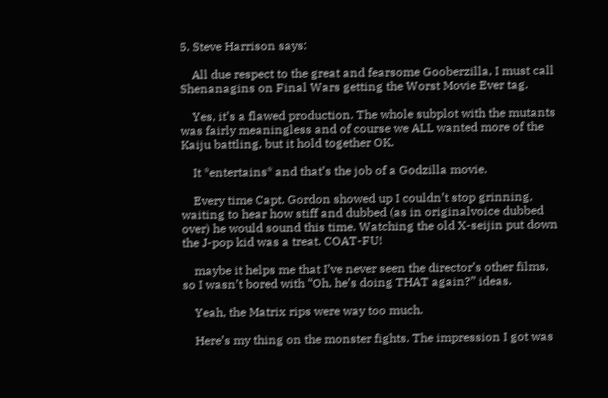5. Steve Harrison says:

    All due respect to the great and fearsome Gooberzilla, I must call Shenanagins on Final Wars getting the Worst Movie Ever tag.

    Yes, it’s a flawed production. The whole subplot with the mutants was fairly meaningless and of course we ALL wanted more of the Kaiju battling, but it hold together OK.

    It *entertains* and that’s the job of a Godzilla movie.

    Every time Capt. Gordon showed up I couldn’t stop grinning, waiting to hear how stiff and dubbed (as in originalvoice dubbed over) he would sound this time. Watching the old X-seijin put down the J-pop kid was a treat. COAT-FU!

    maybe it helps me that I’ve never seen the director’s other films, so I wasn’t bored with “Oh, he’s doing THAT again?” ideas.

    Yeah, the Matrix rips were way too much.

    Here’s my thing on the monster fights. The impression I got was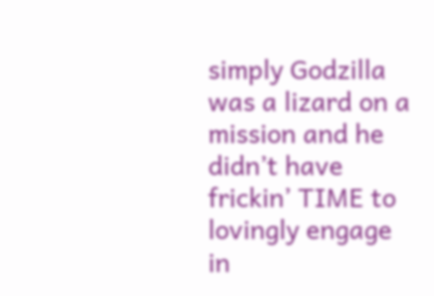simply Godzilla was a lizard on a mission and he didn’t have frickin’ TIME to lovingly engage in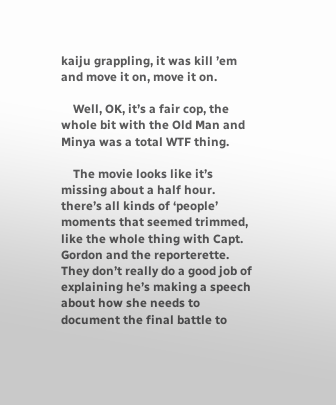kaiju grappling, it was kill ’em and move it on, move it on.

    Well, OK, it’s a fair cop, the whole bit with the Old Man and Minya was a total WTF thing.

    The movie looks like it’s missing about a half hour. there’s all kinds of ‘people’ moments that seemed trimmed, like the whole thing with Capt. Gordon and the reporterette. They don’t really do a good job of explaining he’s making a speech about how she needs to document the final battle to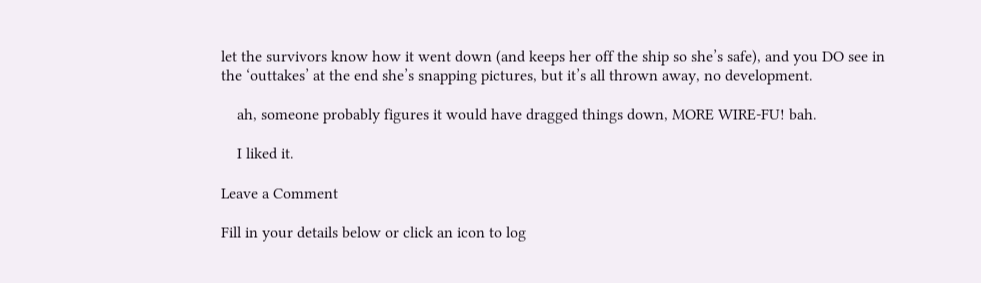let the survivors know how it went down (and keeps her off the ship so she’s safe), and you DO see in the ‘outtakes’ at the end she’s snapping pictures, but it’s all thrown away, no development.

    ah, someone probably figures it would have dragged things down, MORE WIRE-FU! bah.

    I liked it.

Leave a Comment

Fill in your details below or click an icon to log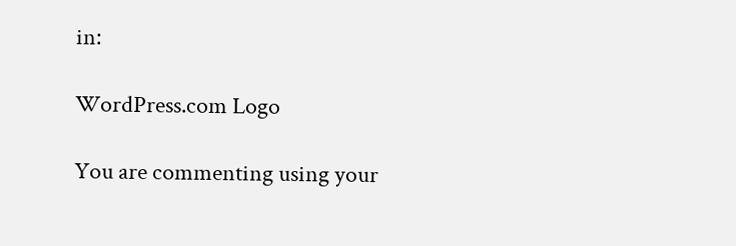in:

WordPress.com Logo

You are commenting using your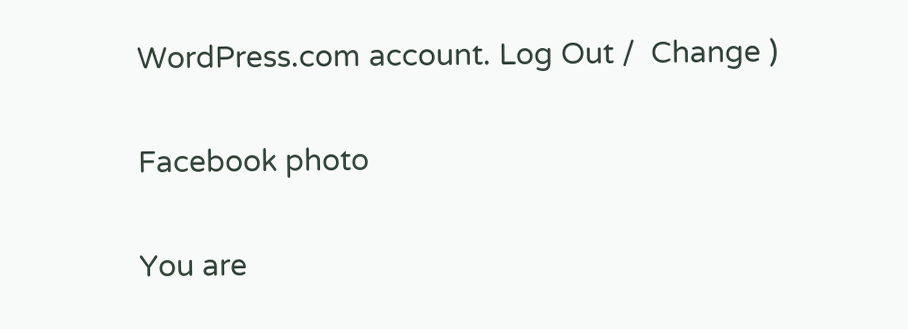WordPress.com account. Log Out /  Change )

Facebook photo

You are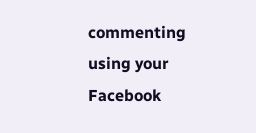commenting using your Facebook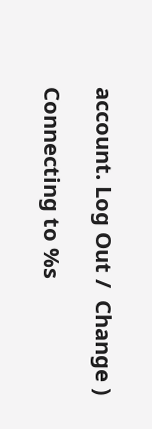account. Log Out /  Change )

Connecting to %s